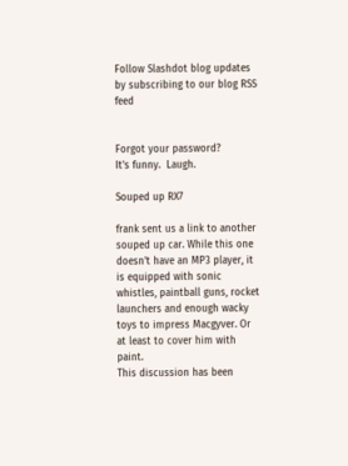Follow Slashdot blog updates by subscribing to our blog RSS feed


Forgot your password?
It's funny.  Laugh.

Souped up RX7

frank sent us a link to another souped up car. While this one doesn't have an MP3 player, it is equipped with sonic whistles, paintball guns, rocket launchers and enough wacky toys to impress Macgyver. Or at least to cover him with paint.
This discussion has been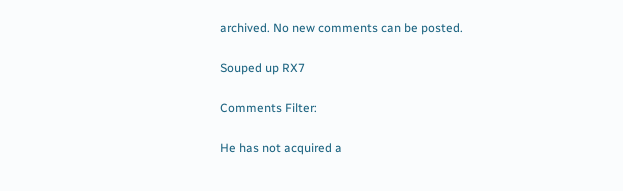archived. No new comments can be posted.

Souped up RX7

Comments Filter:

He has not acquired a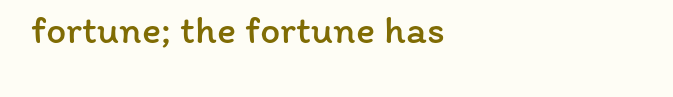fortune; the fortune has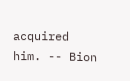acquired him. -- Bion